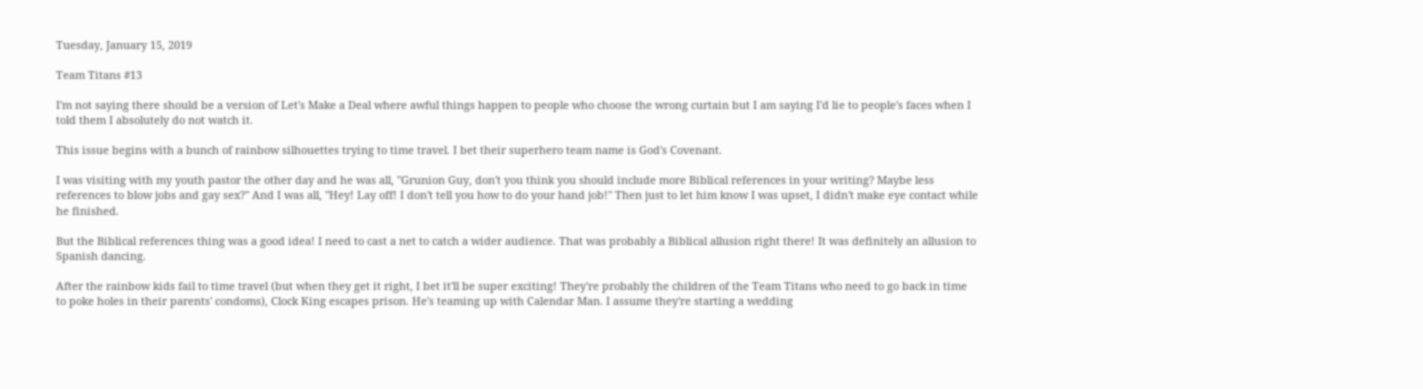Tuesday, January 15, 2019

Team Titans #13

I'm not saying there should be a version of Let's Make a Deal where awful things happen to people who choose the wrong curtain but I am saying I'd lie to people's faces when I told them I absolutely do not watch it.

This issue begins with a bunch of rainbow silhouettes trying to time travel. I bet their superhero team name is God's Covenant.

I was visiting with my youth pastor the other day and he was all, "Grunion Guy, don't you think you should include more Biblical references in your writing? Maybe less references to blow jobs and gay sex?" And I was all, "Hey! Lay off! I don't tell you how to do your hand job!" Then just to let him know I was upset, I didn't make eye contact while he finished.

But the Biblical references thing was a good idea! I need to cast a net to catch a wider audience. That was probably a Biblical allusion right there! It was definitely an allusion to Spanish dancing.

After the rainbow kids fail to time travel (but when they get it right, I bet it'll be super exciting! They're probably the children of the Team Titans who need to go back in time to poke holes in their parents' condoms), Clock King escapes prison. He's teaming up with Calendar Man. I assume they're starting a wedding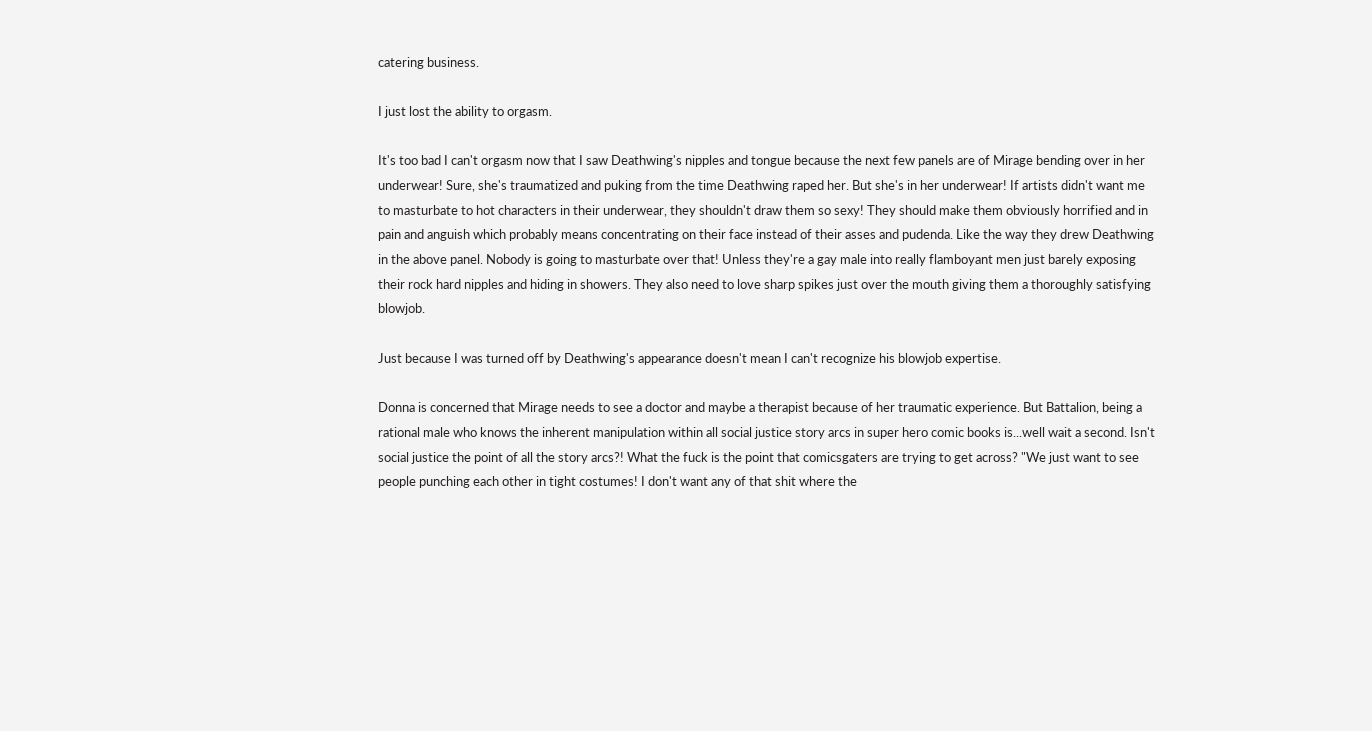catering business.

I just lost the ability to orgasm.

It's too bad I can't orgasm now that I saw Deathwing's nipples and tongue because the next few panels are of Mirage bending over in her underwear! Sure, she's traumatized and puking from the time Deathwing raped her. But she's in her underwear! If artists didn't want me to masturbate to hot characters in their underwear, they shouldn't draw them so sexy! They should make them obviously horrified and in pain and anguish which probably means concentrating on their face instead of their asses and pudenda. Like the way they drew Deathwing in the above panel. Nobody is going to masturbate over that! Unless they're a gay male into really flamboyant men just barely exposing their rock hard nipples and hiding in showers. They also need to love sharp spikes just over the mouth giving them a thoroughly satisfying blowjob.

Just because I was turned off by Deathwing's appearance doesn't mean I can't recognize his blowjob expertise.

Donna is concerned that Mirage needs to see a doctor and maybe a therapist because of her traumatic experience. But Battalion, being a rational male who knows the inherent manipulation within all social justice story arcs in super hero comic books is...well wait a second. Isn't social justice the point of all the story arcs?! What the fuck is the point that comicsgaters are trying to get across? "We just want to see people punching each other in tight costumes! I don't want any of that shit where the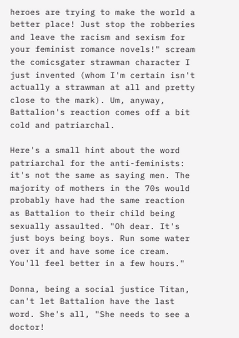heroes are trying to make the world a better place! Just stop the robberies and leave the racism and sexism for your feminist romance novels!" scream the comicsgater strawman character I just invented (whom I'm certain isn't actually a strawman at all and pretty close to the mark). Um, anyway, Battalion's reaction comes off a bit cold and patriarchal.

Here's a small hint about the word patriarchal for the anti-feminists: it's not the same as saying men. The majority of mothers in the 70s would probably have had the same reaction as Battalion to their child being sexually assaulted. "Oh dear. It's just boys being boys. Run some water over it and have some ice cream. You'll feel better in a few hours."

Donna, being a social justice Titan, can't let Battalion have the last word. She's all, "She needs to see a doctor!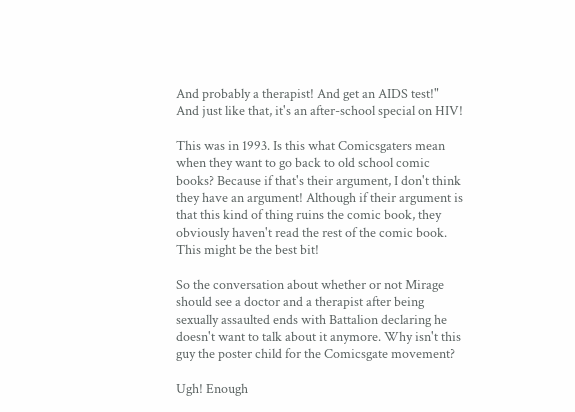And probably a therapist! And get an AIDS test!" And just like that, it's an after-school special on HIV!

This was in 1993. Is this what Comicsgaters mean when they want to go back to old school comic books? Because if that's their argument, I don't think they have an argument! Although if their argument is that this kind of thing ruins the comic book, they obviously haven't read the rest of the comic book. This might be the best bit!

So the conversation about whether or not Mirage should see a doctor and a therapist after being sexually assaulted ends with Battalion declaring he doesn't want to talk about it anymore. Why isn't this guy the poster child for the Comicsgate movement?

Ugh! Enough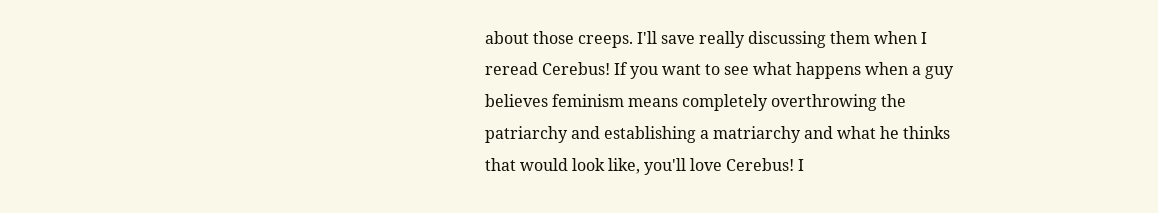about those creeps. I'll save really discussing them when I reread Cerebus! If you want to see what happens when a guy believes feminism means completely overthrowing the patriarchy and establishing a matriarchy and what he thinks that would look like, you'll love Cerebus! I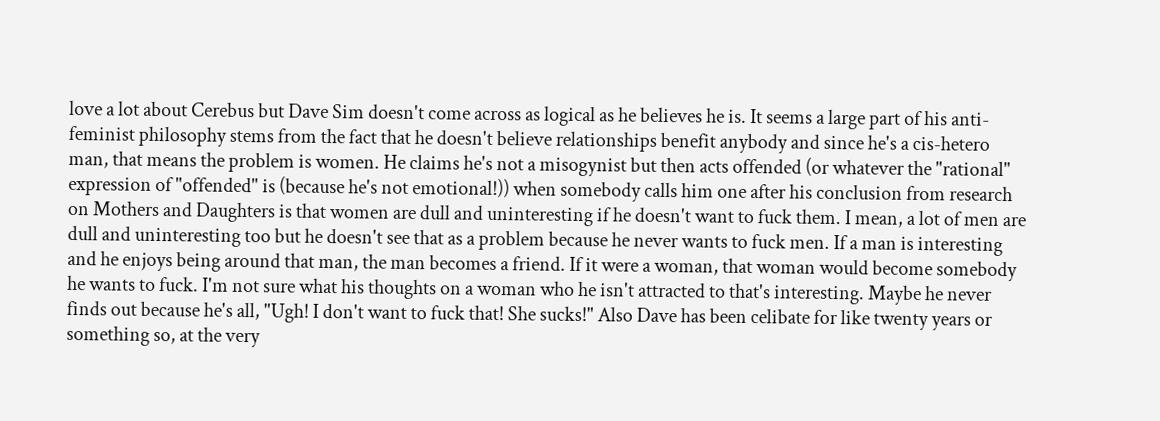love a lot about Cerebus but Dave Sim doesn't come across as logical as he believes he is. It seems a large part of his anti-feminist philosophy stems from the fact that he doesn't believe relationships benefit anybody and since he's a cis-hetero man, that means the problem is women. He claims he's not a misogynist but then acts offended (or whatever the "rational" expression of "offended" is (because he's not emotional!)) when somebody calls him one after his conclusion from research on Mothers and Daughters is that women are dull and uninteresting if he doesn't want to fuck them. I mean, a lot of men are dull and uninteresting too but he doesn't see that as a problem because he never wants to fuck men. If a man is interesting and he enjoys being around that man, the man becomes a friend. If it were a woman, that woman would become somebody he wants to fuck. I'm not sure what his thoughts on a woman who he isn't attracted to that's interesting. Maybe he never finds out because he's all, "Ugh! I don't want to fuck that! She sucks!" Also Dave has been celibate for like twenty years or something so, at the very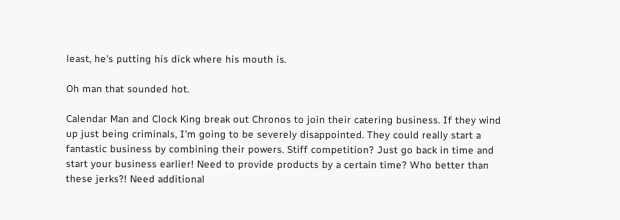least, he's putting his dick where his mouth is.

Oh man that sounded hot.

Calendar Man and Clock King break out Chronos to join their catering business. If they wind up just being criminals, I'm going to be severely disappointed. They could really start a fantastic business by combining their powers. Stiff competition? Just go back in time and start your business earlier! Need to provide products by a certain time? Who better than these jerks?! Need additional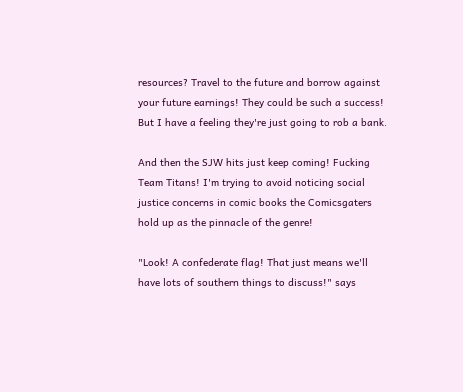resources? Travel to the future and borrow against your future earnings! They could be such a success! But I have a feeling they're just going to rob a bank.

And then the SJW hits just keep coming! Fucking Team Titans! I'm trying to avoid noticing social justice concerns in comic books the Comicsgaters hold up as the pinnacle of the genre!

"Look! A confederate flag! That just means we'll have lots of southern things to discuss!" says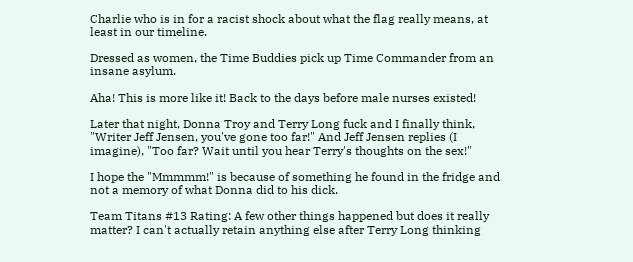Charlie who is in for a racist shock about what the flag really means, at least in our timeline.

Dressed as women, the Time Buddies pick up Time Commander from an insane asylum.

Aha! This is more like it! Back to the days before male nurses existed!

Later that night, Donna Troy and Terry Long fuck and I finally think, "Writer Jeff Jensen, you've gone too far!" And Jeff Jensen replies (I imagine), "Too far? Wait until you hear Terry's thoughts on the sex!"

I hope the "Mmmmm!" is because of something he found in the fridge and not a memory of what Donna did to his dick.

Team Titans #13 Rating: A few other things happened but does it really matter? I can't actually retain anything else after Terry Long thinking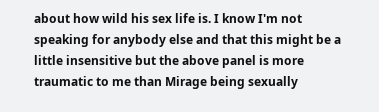about how wild his sex life is. I know I'm not speaking for anybody else and that this might be a little insensitive but the above panel is more traumatic to me than Mirage being sexually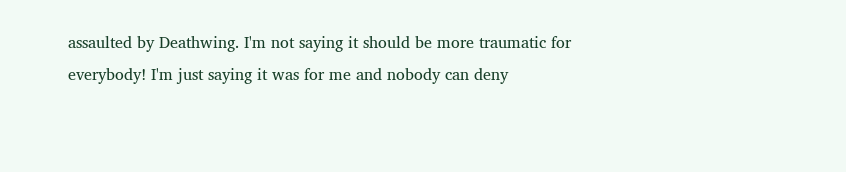assaulted by Deathwing. I'm not saying it should be more traumatic for everybody! I'm just saying it was for me and nobody can deny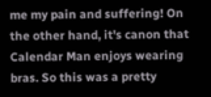me my pain and suffering! On the other hand, it's canon that Calendar Man enjoys wearing bras. So this was a pretty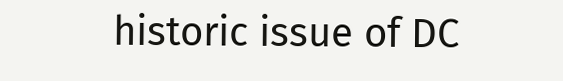historic issue of DC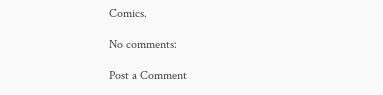Comics.

No comments:

Post a Comment